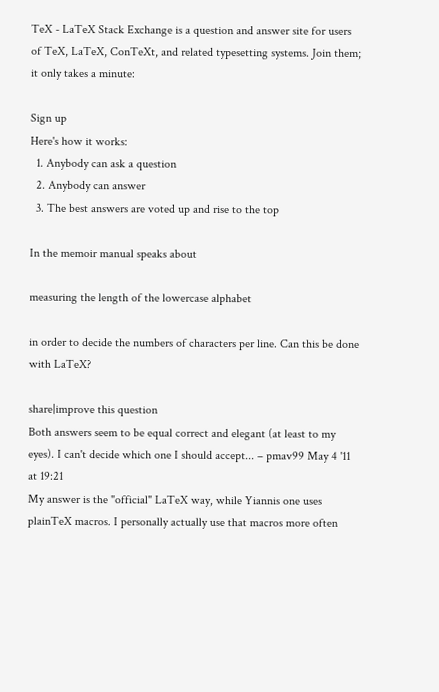TeX - LaTeX Stack Exchange is a question and answer site for users of TeX, LaTeX, ConTeXt, and related typesetting systems. Join them; it only takes a minute:

Sign up
Here's how it works:
  1. Anybody can ask a question
  2. Anybody can answer
  3. The best answers are voted up and rise to the top

In the memoir manual speaks about

measuring the length of the lowercase alphabet

in order to decide the numbers of characters per line. Can this be done with LaTeX?

share|improve this question
Both answers seem to be equal correct and elegant (at least to my eyes). I can't decide which one I should accept... – pmav99 May 4 '11 at 19:21
My answer is the "official" LaTeX way, while Yiannis one uses plainTeX macros. I personally actually use that macros more often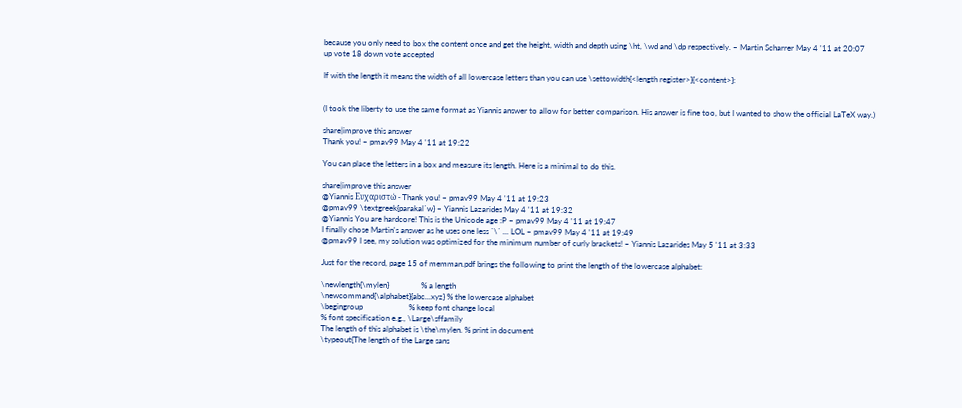because you only need to box the content once and get the height, width and depth using \ht, \wd and \dp respectively. – Martin Scharrer May 4 '11 at 20:07
up vote 18 down vote accepted

If with the length it means the width of all lowercase letters than you can use \settowidth{<length register>}{<content>}:


(I took the liberty to use the same format as Yiannis answer to allow for better comparison. His answer is fine too, but I wanted to show the official LaTeX way.)

share|improve this answer
Thank you! – pmav99 May 4 '11 at 19:22

You can place the letters in a box and measure its length. Here is a minimal to do this.

share|improve this answer
@Yiannis Ευχαριστώ - Thank you! – pmav99 May 4 '11 at 19:23
@pmav99 \textgreek{parakal`w} – Yiannis Lazarides May 4 '11 at 19:32
@Yiannis You are hardcore! This is the Unicode age :P – pmav99 May 4 '11 at 19:47
I finally chose Martin's answer as he uses one less `\` ... LOL – pmav99 May 4 '11 at 19:49
@pmav99 I see, my solution was optimized for the minimum number of curly brackets! – Yiannis Lazarides May 5 '11 at 3:33

Just for the record, page 15 of memman.pdf brings the following to print the length of the lowercase alphabet:

\newlength{\mylen}                % a length
\newcommand{\alphabet}{abc...xyz} % the lowercase alphabet
\begingroup                       % keep font change local
% font specification e.g., \Large\sffamily
The length of this alphabet is \the\mylen. % print in document
\typeout{The length of the Large sans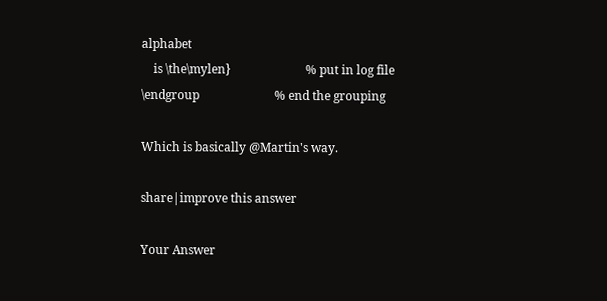alphabet
    is \the\mylen}                         % put in log file
\endgroup                         % end the grouping

Which is basically @Martin's way.

share|improve this answer

Your Answer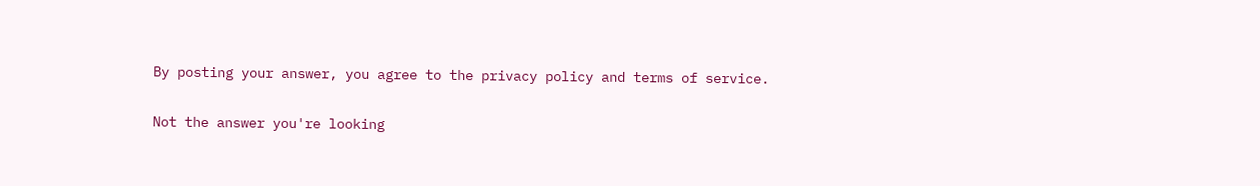By posting your answer, you agree to the privacy policy and terms of service.

Not the answer you're looking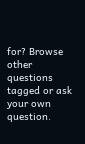for? Browse other questions tagged or ask your own question.